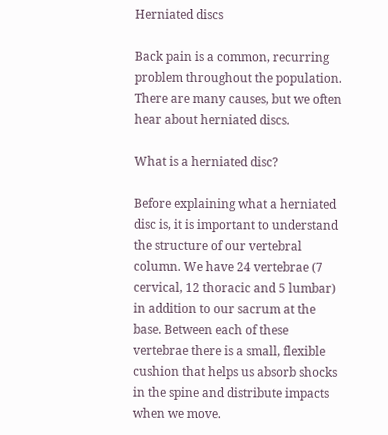Herniated discs

Back pain is a common, recurring problem throughout the population. There are many causes, but we often hear about herniated discs.

What is a herniated disc?

Before explaining what a herniated disc is, it is important to understand the structure of our vertebral column. We have 24 vertebrae (7 cervical, 12 thoracic and 5 lumbar) in addition to our sacrum at the base. Between each of these vertebrae there is a small, flexible cushion that helps us absorb shocks in the spine and distribute impacts when we move.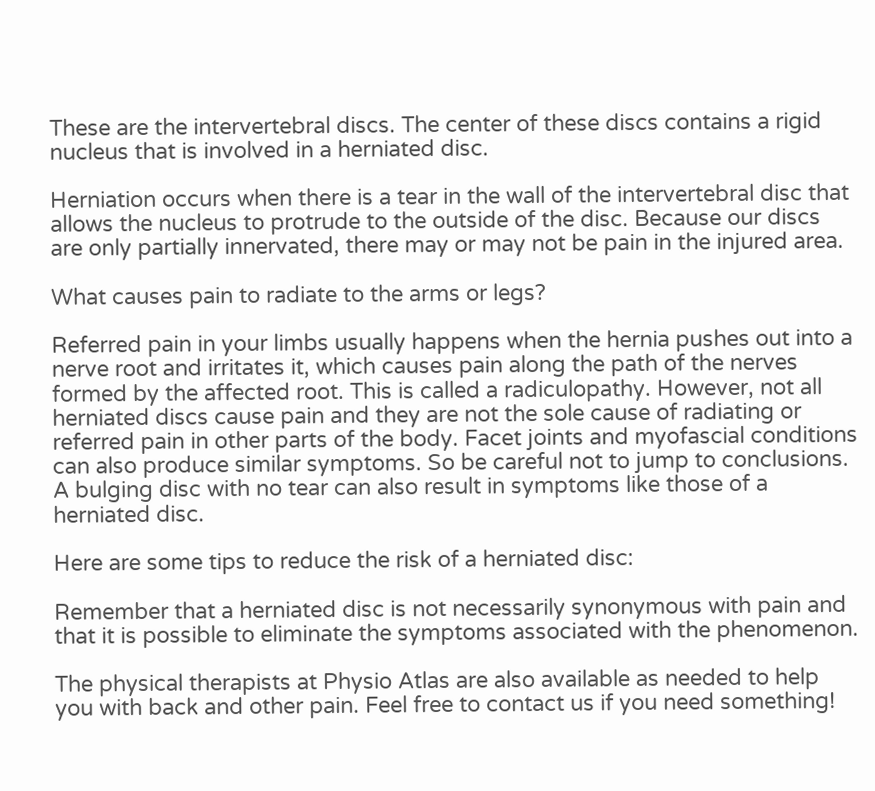These are the intervertebral discs. The center of these discs contains a rigid nucleus that is involved in a herniated disc.

Herniation occurs when there is a tear in the wall of the intervertebral disc that allows the nucleus to protrude to the outside of the disc. Because our discs are only partially innervated, there may or may not be pain in the injured area.

What causes pain to radiate to the arms or legs?

Referred pain in your limbs usually happens when the hernia pushes out into a nerve root and irritates it, which causes pain along the path of the nerves formed by the affected root. This is called a radiculopathy. However, not all herniated discs cause pain and they are not the sole cause of radiating or referred pain in other parts of the body. Facet joints and myofascial conditions can also produce similar symptoms. So be careful not to jump to conclusions. A bulging disc with no tear can also result in symptoms like those of a herniated disc.

Here are some tips to reduce the risk of a herniated disc:

Remember that a herniated disc is not necessarily synonymous with pain and that it is possible to eliminate the symptoms associated with the phenomenon.

The physical therapists at Physio Atlas are also available as needed to help you with back and other pain. Feel free to contact us if you need something!